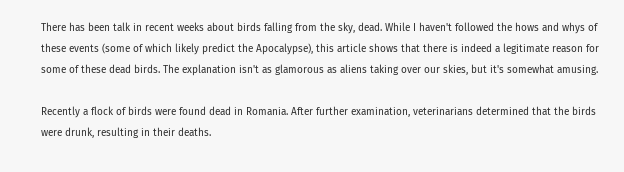There has been talk in recent weeks about birds falling from the sky, dead. While I haven't followed the hows and whys of these events (some of which likely predict the Apocalypse), this article shows that there is indeed a legitimate reason for some of these dead birds. The explanation isn't as glamorous as aliens taking over our skies, but it's somewhat amusing.

Recently a flock of birds were found dead in Romania. After further examination, veterinarians determined that the birds were drunk, resulting in their deaths.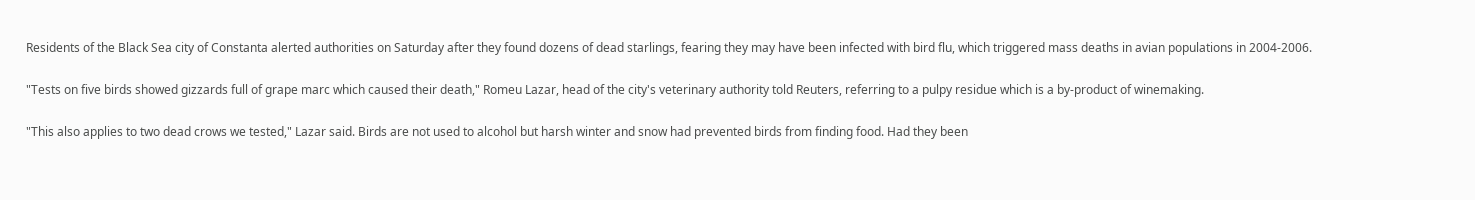Residents of the Black Sea city of Constanta alerted authorities on Saturday after they found dozens of dead starlings, fearing they may have been infected with bird flu, which triggered mass deaths in avian populations in 2004-2006.

"Tests on five birds showed gizzards full of grape marc which caused their death," Romeu Lazar, head of the city's veterinary authority told Reuters, referring to a pulpy residue which is a by-product of winemaking.

"This also applies to two dead crows we tested," Lazar said. Birds are not used to alcohol but harsh winter and snow had prevented birds from finding food. Had they been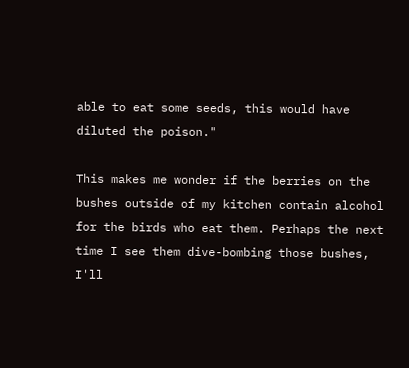able to eat some seeds, this would have diluted the poison."

This makes me wonder if the berries on the bushes outside of my kitchen contain alcohol for the birds who eat them. Perhaps the next time I see them dive-bombing those bushes, I'll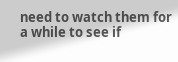need to watch them for a while to see if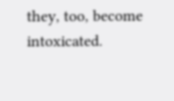they, too, become intoxicated.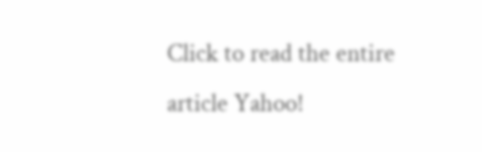Click to read the entire article Yahoo!